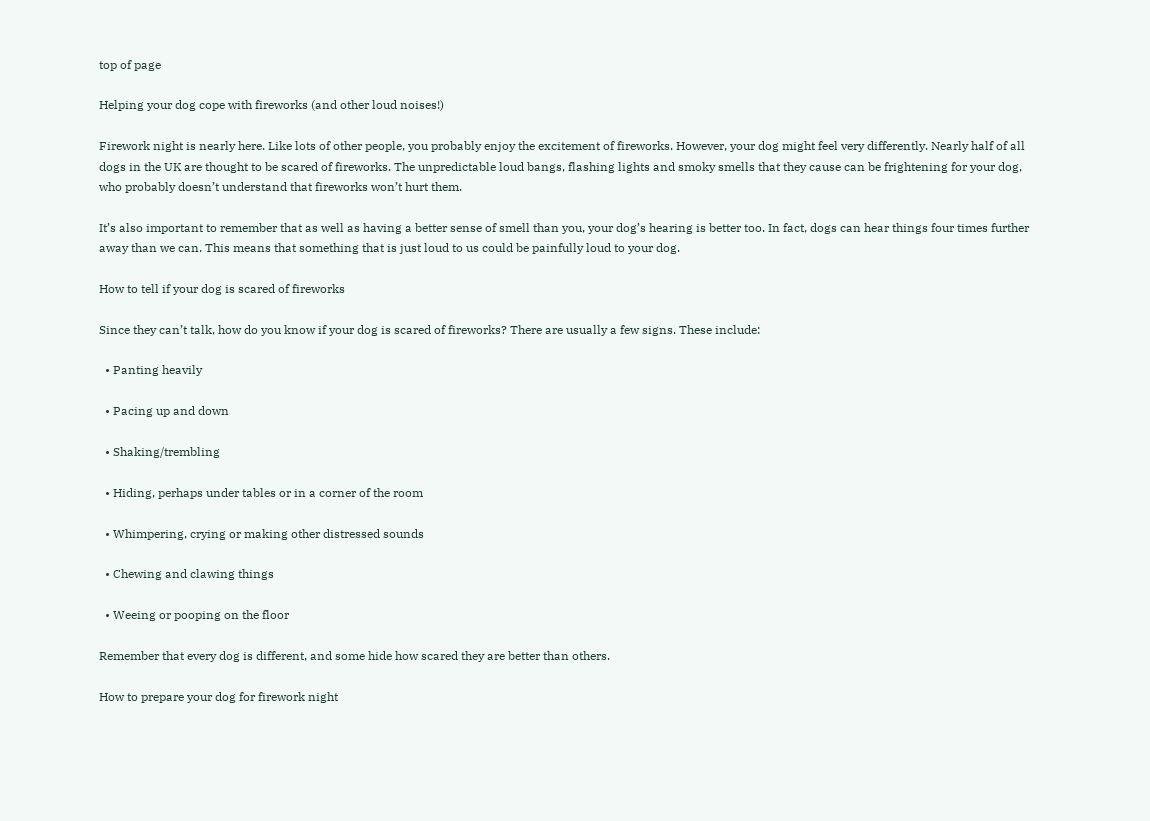top of page

Helping your dog cope with fireworks (and other loud noises!)

Firework night is nearly here. Like lots of other people, you probably enjoy the excitement of fireworks. However, your dog might feel very differently. Nearly half of all dogs in the UK are thought to be scared of fireworks. The unpredictable loud bangs, flashing lights and smoky smells that they cause can be frightening for your dog, who probably doesn’t understand that fireworks won’t hurt them.

It’s also important to remember that as well as having a better sense of smell than you, your dog’s hearing is better too. In fact, dogs can hear things four times further away than we can. This means that something that is just loud to us could be painfully loud to your dog.

How to tell if your dog is scared of fireworks

Since they can’t talk, how do you know if your dog is scared of fireworks? There are usually a few signs. These include:

  • Panting heavily

  • Pacing up and down

  • Shaking/trembling

  • Hiding, perhaps under tables or in a corner of the room

  • Whimpering, crying or making other distressed sounds

  • Chewing and clawing things

  • Weeing or pooping on the floor

Remember that every dog is different, and some hide how scared they are better than others.

How to prepare your dog for firework night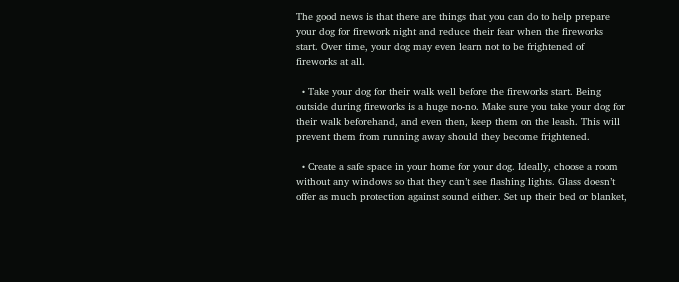The good news is that there are things that you can do to help prepare your dog for firework night and reduce their fear when the fireworks start. Over time, your dog may even learn not to be frightened of fireworks at all.

  • Take your dog for their walk well before the fireworks start. Being outside during fireworks is a huge no-no. Make sure you take your dog for their walk beforehand, and even then, keep them on the leash. This will prevent them from running away should they become frightened.

  • Create a safe space in your home for your dog. Ideally, choose a room without any windows so that they can’t see flashing lights. Glass doesn’t offer as much protection against sound either. Set up their bed or blanket,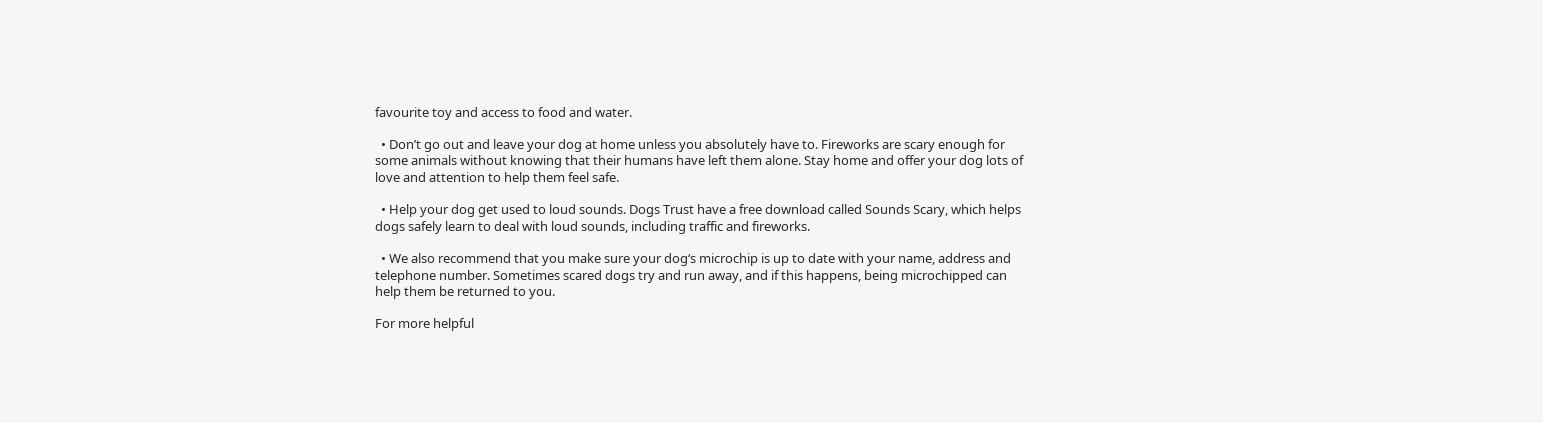favourite toy and access to food and water.

  • Don’t go out and leave your dog at home unless you absolutely have to. Fireworks are scary enough for some animals without knowing that their humans have left them alone. Stay home and offer your dog lots of love and attention to help them feel safe.

  • Help your dog get used to loud sounds. Dogs Trust have a free download called Sounds Scary, which helps dogs safely learn to deal with loud sounds, including traffic and fireworks.

  • We also recommend that you make sure your dog‘s microchip is up to date with your name, address and telephone number. Sometimes scared dogs try and run away, and if this happens, being microchipped can help them be returned to you.

For more helpful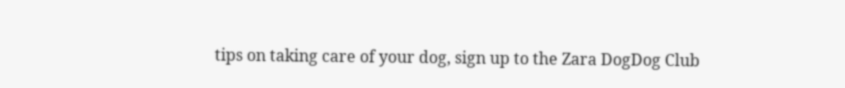tips on taking care of your dog, sign up to the Zara DogDog Club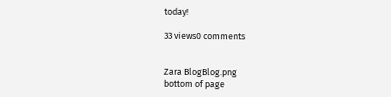today!

33 views0 comments


Zara BlogBlog.png
bottom of page